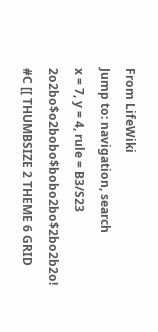From LifeWiki
Jump to: navigation, search
x = 7, y = 4, rule = B3/S23 2o2bo$o2bobo$bobo2bo$2bo2b2o! #C [[ THUMBSIZE 2 THEME 6 GRID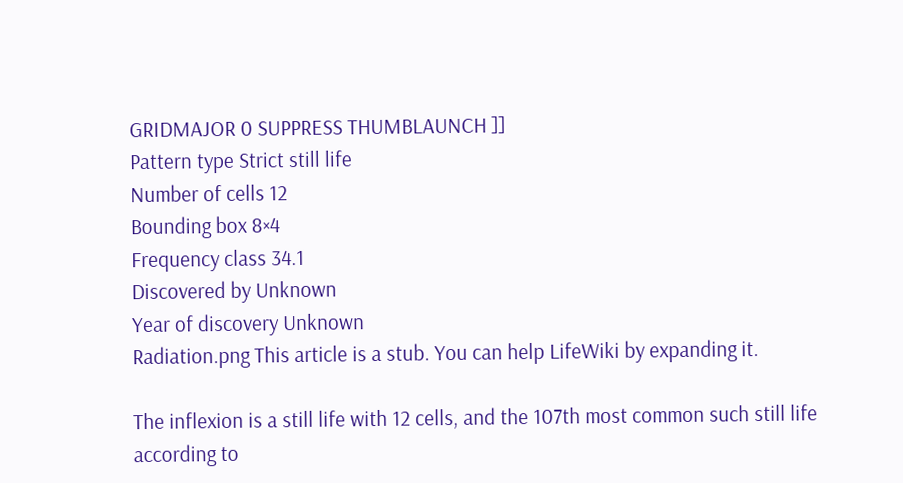GRIDMAJOR 0 SUPPRESS THUMBLAUNCH ]]
Pattern type Strict still life
Number of cells 12
Bounding box 8×4
Frequency class 34.1
Discovered by Unknown
Year of discovery Unknown
Radiation.png This article is a stub. You can help LifeWiki by expanding it.

The inflexion is a still life with 12 cells, and the 107th most common such still life according to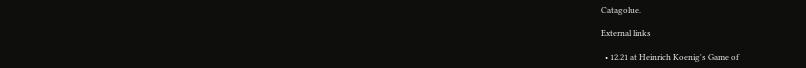Catagolue.

External links

  • 12.21 at Heinrich Koenig's Game of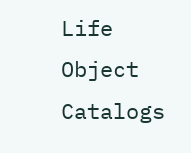Life Object Catalogs